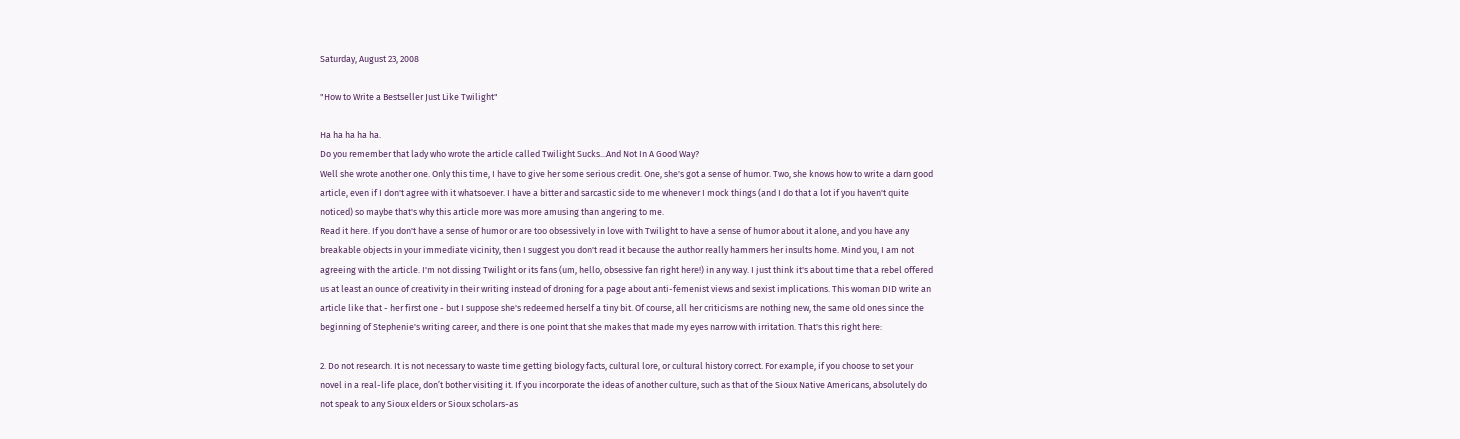Saturday, August 23, 2008

"How to Write a Bestseller Just Like Twilight"

Ha ha ha ha ha.
Do you remember that lady who wrote the article called Twilight Sucks...And Not In A Good Way?
Well she wrote another one. Only this time, I have to give her some serious credit. One, she's got a sense of humor. Two, she knows how to write a darn good article, even if I don't agree with it whatsoever. I have a bitter and sarcastic side to me whenever I mock things (and I do that a lot if you haven't quite noticed) so maybe that's why this article more was more amusing than angering to me.
Read it here. If you don't have a sense of humor or are too obsessively in love with Twilight to have a sense of humor about it alone, and you have any breakable objects in your immediate vicinity, then I suggest you don't read it because the author really hammers her insults home. Mind you, I am not agreeing with the article. I'm not dissing Twilight or its fans (um, hello, obsessive fan right here!) in any way. I just think it's about time that a rebel offered us at least an ounce of creativity in their writing instead of droning for a page about anti-femenist views and sexist implications. This woman DID write an article like that - her first one - but I suppose she's redeemed herself a tiny bit. Of course, all her criticisms are nothing new, the same old ones since the beginning of Stephenie's writing career, and there is one point that she makes that made my eyes narrow with irritation. That's this right here:

2. Do not research. It is not necessary to waste time getting biology facts, cultural lore, or cultural history correct. For example, if you choose to set your novel in a real-life place, don’t bother visiting it. If you incorporate the ideas of another culture, such as that of the Sioux Native Americans, absolutely do not speak to any Sioux elders or Sioux scholars-as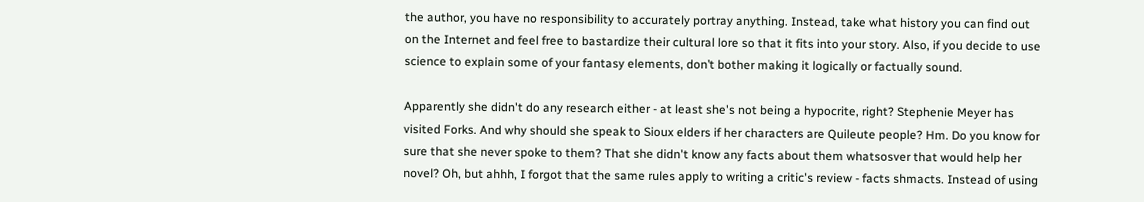the author, you have no responsibility to accurately portray anything. Instead, take what history you can find out on the Internet and feel free to bastardize their cultural lore so that it fits into your story. Also, if you decide to use science to explain some of your fantasy elements, don’t bother making it logically or factually sound.

Apparently she didn't do any research either - at least she's not being a hypocrite, right? Stephenie Meyer has visited Forks. And why should she speak to Sioux elders if her characters are Quileute people? Hm. Do you know for sure that she never spoke to them? That she didn't know any facts about them whatsosver that would help her novel? Oh, but ahhh, I forgot that the same rules apply to writing a critic's review - facts shmacts. Instead of using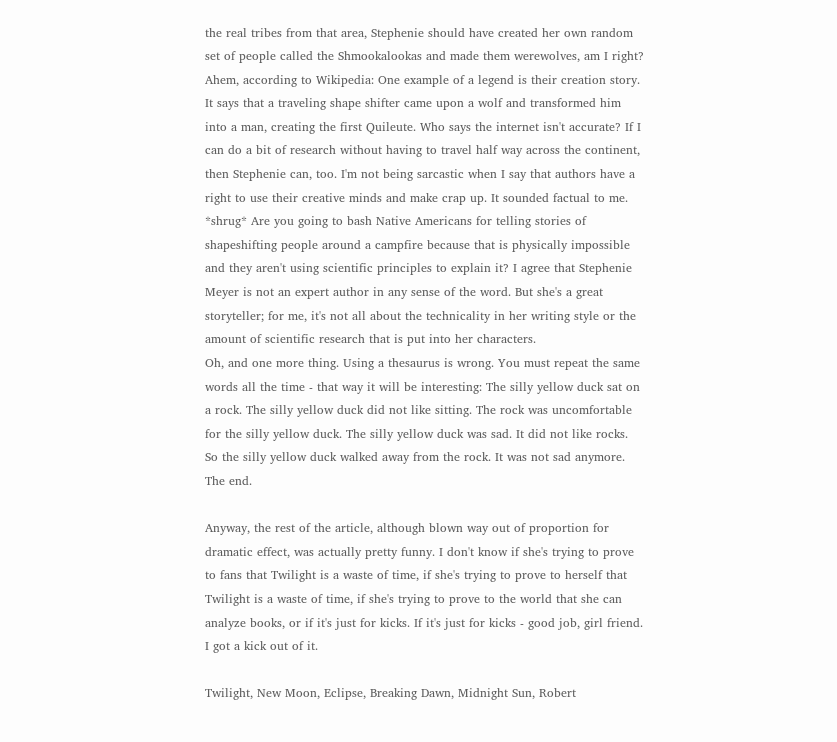the real tribes from that area, Stephenie should have created her own random set of people called the Shmookalookas and made them werewolves, am I right? Ahem, according to Wikipedia: One example of a legend is their creation story. It says that a traveling shape shifter came upon a wolf and transformed him into a man, creating the first Quileute. Who says the internet isn't accurate? If I can do a bit of research without having to travel half way across the continent, then Stephenie can, too. I'm not being sarcastic when I say that authors have a right to use their creative minds and make crap up. It sounded factual to me. *shrug* Are you going to bash Native Americans for telling stories of shapeshifting people around a campfire because that is physically impossible and they aren't using scientific principles to explain it? I agree that Stephenie Meyer is not an expert author in any sense of the word. But she's a great storyteller; for me, it's not all about the technicality in her writing style or the amount of scientific research that is put into her characters.
Oh, and one more thing. Using a thesaurus is wrong. You must repeat the same words all the time - that way it will be interesting: The silly yellow duck sat on a rock. The silly yellow duck did not like sitting. The rock was uncomfortable for the silly yellow duck. The silly yellow duck was sad. It did not like rocks. So the silly yellow duck walked away from the rock. It was not sad anymore. The end.

Anyway, the rest of the article, although blown way out of proportion for dramatic effect, was actually pretty funny. I don't know if she's trying to prove to fans that Twilight is a waste of time, if she's trying to prove to herself that Twilight is a waste of time, if she's trying to prove to the world that she can analyze books, or if it's just for kicks. If it's just for kicks - good job, girl friend. I got a kick out of it.

Twilight, New Moon, Eclipse, Breaking Dawn, Midnight Sun, Robert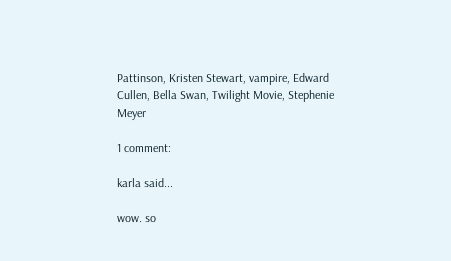Pattinson, Kristen Stewart, vampire, Edward Cullen, Bella Swan, Twilight Movie, Stephenie Meyer

1 comment:

karla said...

wow. so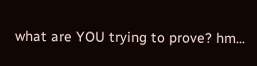what are YOU trying to prove? hm...